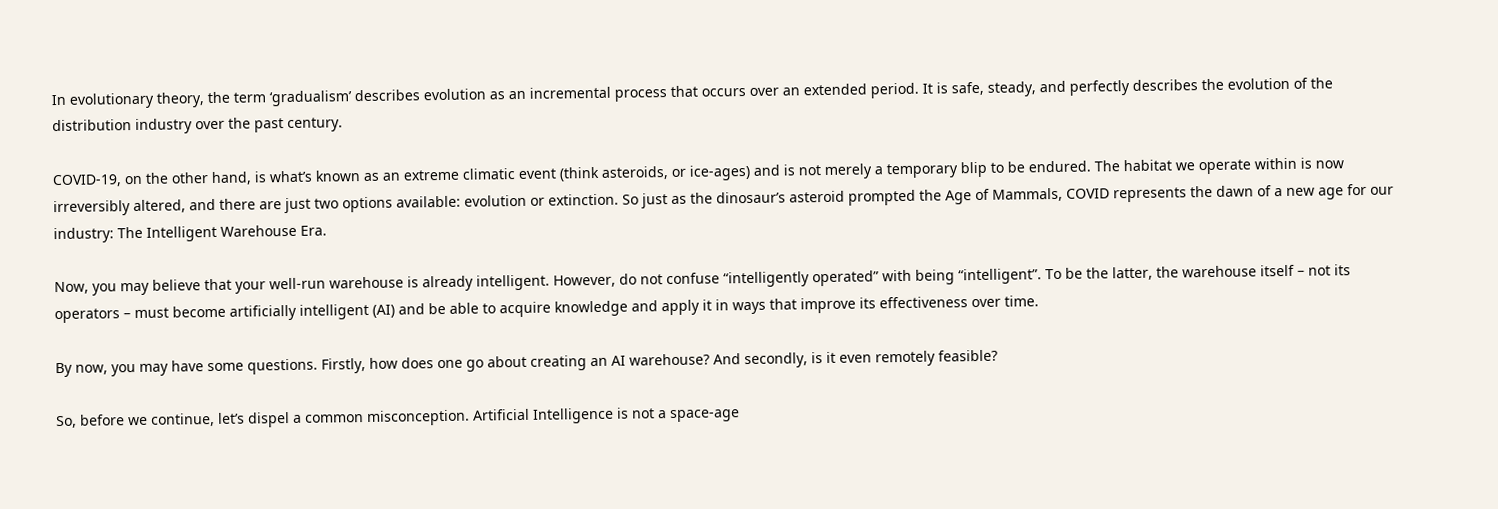In evolutionary theory, the term ‘gradualism’ describes evolution as an incremental process that occurs over an extended period. It is safe, steady, and perfectly describes the evolution of the distribution industry over the past century.

COVID-19, on the other hand, is what’s known as an extreme climatic event (think asteroids, or ice-ages) and is not merely a temporary blip to be endured. The habitat we operate within is now irreversibly altered, and there are just two options available: evolution or extinction. So just as the dinosaur’s asteroid prompted the Age of Mammals, COVID represents the dawn of a new age for our industry: The Intelligent Warehouse Era.

Now, you may believe that your well-run warehouse is already intelligent. However, do not confuse “intelligently operated” with being “intelligent”. To be the latter, the warehouse itself – not its operators – must become artificially intelligent (AI) and be able to acquire knowledge and apply it in ways that improve its effectiveness over time.

By now, you may have some questions. Firstly, how does one go about creating an AI warehouse? And secondly, is it even remotely feasible?

So, before we continue, let’s dispel a common misconception. Artificial Intelligence is not a space-age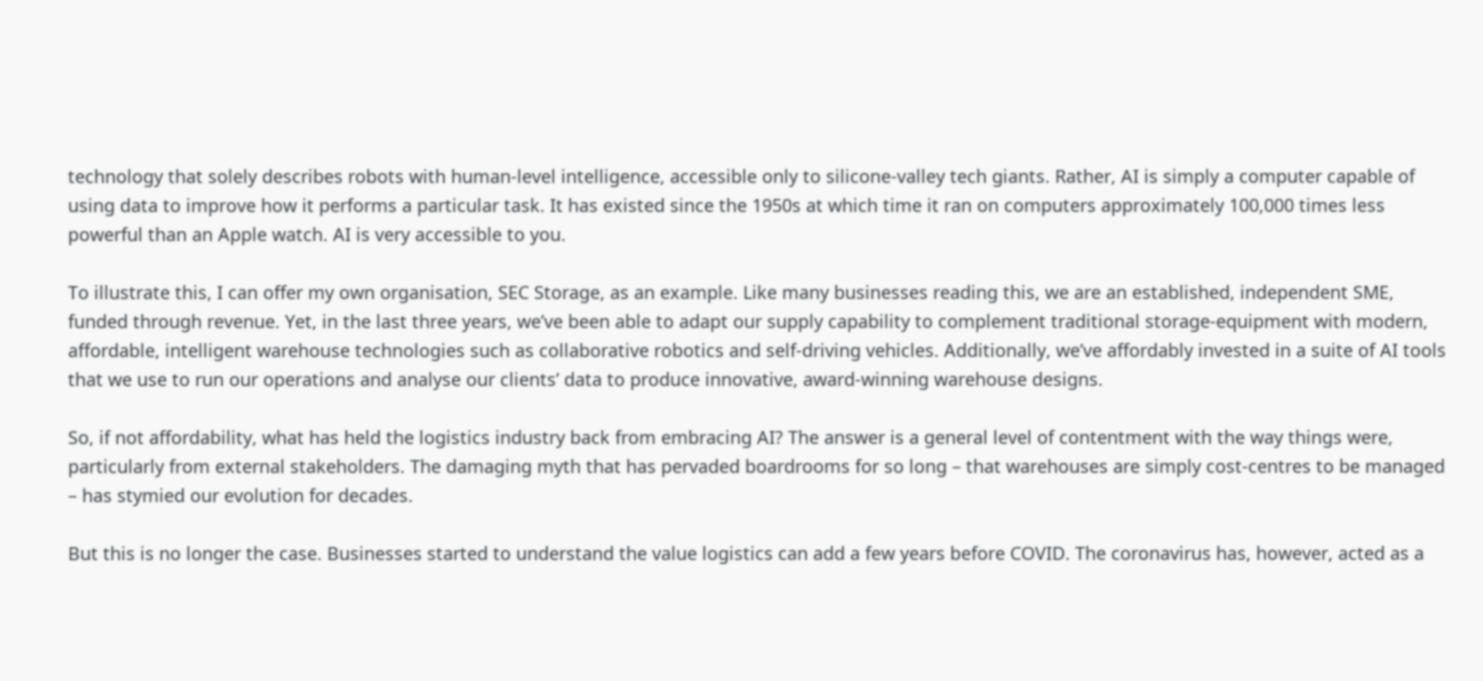technology that solely describes robots with human-level intelligence, accessible only to silicone-valley tech giants. Rather, AI is simply a computer capable of using data to improve how it performs a particular task. It has existed since the 1950s at which time it ran on computers approximately 100,000 times less powerful than an Apple watch. AI is very accessible to you.

To illustrate this, I can offer my own organisation, SEC Storage, as an example. Like many businesses reading this, we are an established, independent SME, funded through revenue. Yet, in the last three years, we’ve been able to adapt our supply capability to complement traditional storage-equipment with modern, affordable, intelligent warehouse technologies such as collaborative robotics and self-driving vehicles. Additionally, we’ve affordably invested in a suite of AI tools that we use to run our operations and analyse our clients’ data to produce innovative, award-winning warehouse designs.

So, if not affordability, what has held the logistics industry back from embracing AI? The answer is a general level of contentment with the way things were, particularly from external stakeholders. The damaging myth that has pervaded boardrooms for so long – that warehouses are simply cost-centres to be managed – has stymied our evolution for decades.

But this is no longer the case. Businesses started to understand the value logistics can add a few years before COVID. The coronavirus has, however, acted as a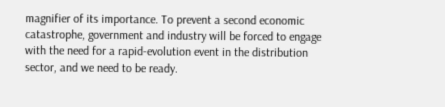magnifier of its importance. To prevent a second economic catastrophe, government and industry will be forced to engage with the need for a rapid-evolution event in the distribution sector, and we need to be ready.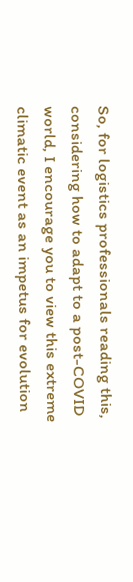So, for logistics professionals reading this, considering how to adapt to a post-COVID world, I encourage you to view this extreme climatic event as an impetus for evolution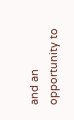and an opportunity to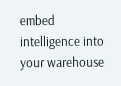embed intelligence into your warehouse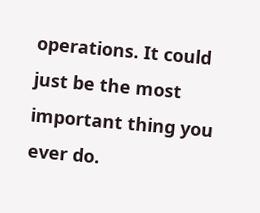operations. It could just be the most important thing you ever do.